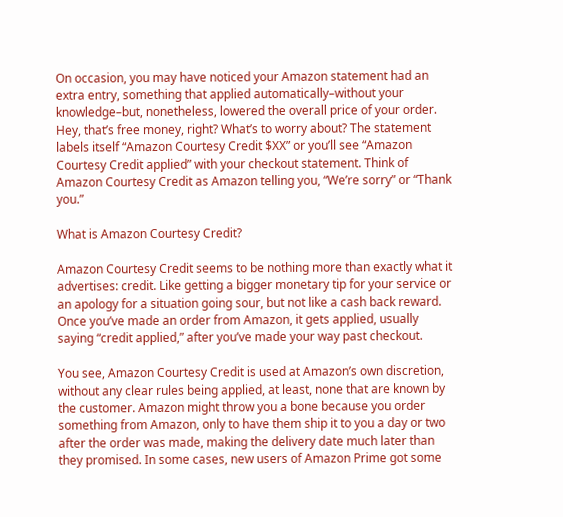On occasion, you may have noticed your Amazon statement had an extra entry, something that applied automatically–without your knowledge–but, nonetheless, lowered the overall price of your order. Hey, that’s free money, right? What’s to worry about? The statement labels itself “Amazon Courtesy Credit $XX” or you’ll see “Amazon Courtesy Credit applied” with your checkout statement. Think of Amazon Courtesy Credit as Amazon telling you, “We’re sorry” or “Thank you.”

What is Amazon Courtesy Credit?

Amazon Courtesy Credit seems to be nothing more than exactly what it advertises: credit. Like getting a bigger monetary tip for your service or an apology for a situation going sour, but not like a cash back reward. Once you’ve made an order from Amazon, it gets applied, usually saying “credit applied,” after you’ve made your way past checkout.

You see, Amazon Courtesy Credit is used at Amazon’s own discretion, without any clear rules being applied, at least, none that are known by the customer. Amazon might throw you a bone because you order something from Amazon, only to have them ship it to you a day or two after the order was made, making the delivery date much later than they promised. In some cases, new users of Amazon Prime got some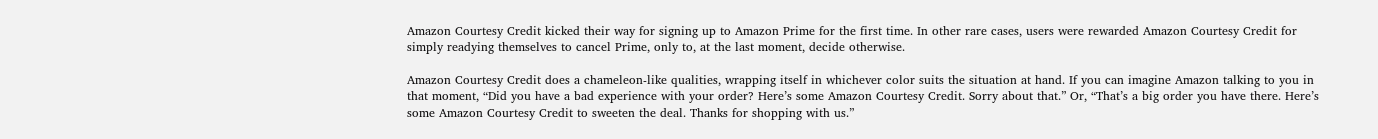Amazon Courtesy Credit kicked their way for signing up to Amazon Prime for the first time. In other rare cases, users were rewarded Amazon Courtesy Credit for simply readying themselves to cancel Prime, only to, at the last moment, decide otherwise.

Amazon Courtesy Credit does a chameleon-like qualities, wrapping itself in whichever color suits the situation at hand. If you can imagine Amazon talking to you in that moment, “Did you have a bad experience with your order? Here’s some Amazon Courtesy Credit. Sorry about that.” Or, “That’s a big order you have there. Here’s some Amazon Courtesy Credit to sweeten the deal. Thanks for shopping with us.”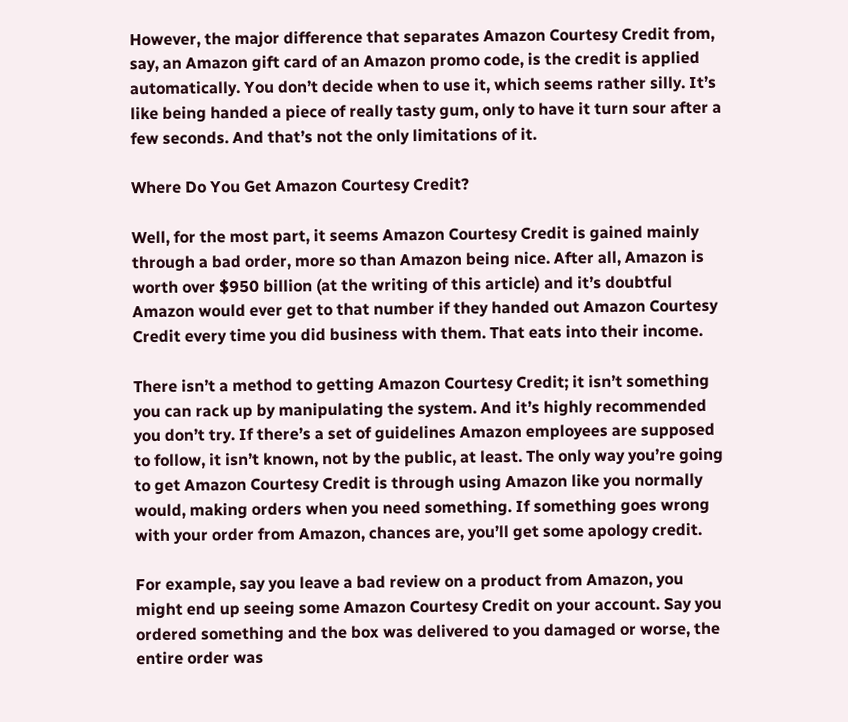However, the major difference that separates Amazon Courtesy Credit from, say, an Amazon gift card of an Amazon promo code, is the credit is applied automatically. You don’t decide when to use it, which seems rather silly. It’s like being handed a piece of really tasty gum, only to have it turn sour after a few seconds. And that’s not the only limitations of it.

Where Do You Get Amazon Courtesy Credit?

Well, for the most part, it seems Amazon Courtesy Credit is gained mainly through a bad order, more so than Amazon being nice. After all, Amazon is worth over $950 billion (at the writing of this article) and it’s doubtful Amazon would ever get to that number if they handed out Amazon Courtesy Credit every time you did business with them. That eats into their income.

There isn’t a method to getting Amazon Courtesy Credit; it isn’t something you can rack up by manipulating the system. And it’s highly recommended you don’t try. If there’s a set of guidelines Amazon employees are supposed to follow, it isn’t known, not by the public, at least. The only way you’re going to get Amazon Courtesy Credit is through using Amazon like you normally would, making orders when you need something. If something goes wrong with your order from Amazon, chances are, you’ll get some apology credit.

For example, say you leave a bad review on a product from Amazon, you might end up seeing some Amazon Courtesy Credit on your account. Say you ordered something and the box was delivered to you damaged or worse, the entire order was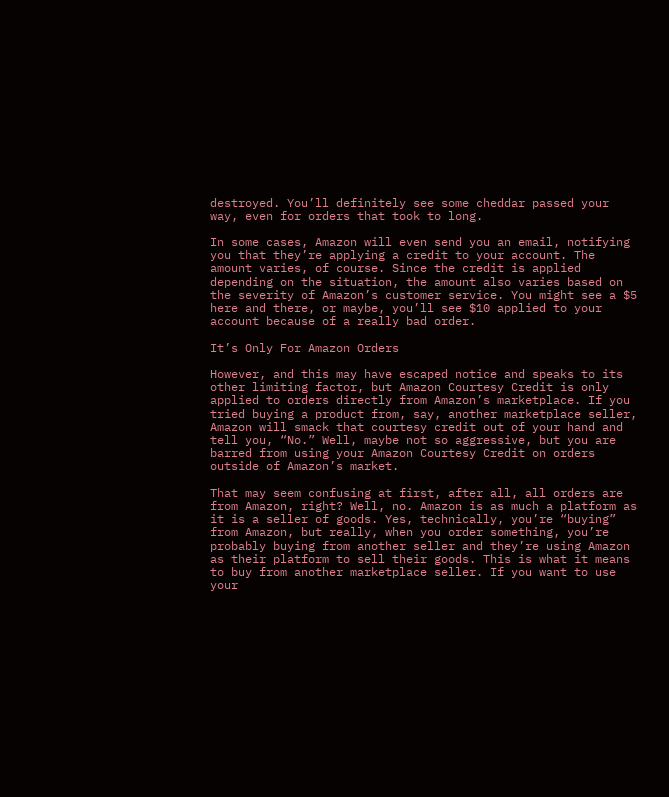destroyed. You’ll definitely see some cheddar passed your way, even for orders that took to long.

In some cases, Amazon will even send you an email, notifying you that they’re applying a credit to your account. The amount varies, of course. Since the credit is applied depending on the situation, the amount also varies based on the severity of Amazon’s customer service. You might see a $5 here and there, or maybe, you’ll see $10 applied to your account because of a really bad order.

It’s Only For Amazon Orders

However, and this may have escaped notice and speaks to its other limiting factor, but Amazon Courtesy Credit is only applied to orders directly from Amazon’s marketplace. If you tried buying a product from, say, another marketplace seller, Amazon will smack that courtesy credit out of your hand and tell you, “No.” Well, maybe not so aggressive, but you are barred from using your Amazon Courtesy Credit on orders outside of Amazon’s market.

That may seem confusing at first, after all, all orders are from Amazon, right? Well, no. Amazon is as much a platform as it is a seller of goods. Yes, technically, you’re “buying” from Amazon, but really, when you order something, you’re probably buying from another seller and they’re using Amazon as their platform to sell their goods. This is what it means to buy from another marketplace seller. If you want to use your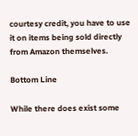courtesy credit, you have to use it on items being sold directly from Amazon themselves.

Bottom Line

While there does exist some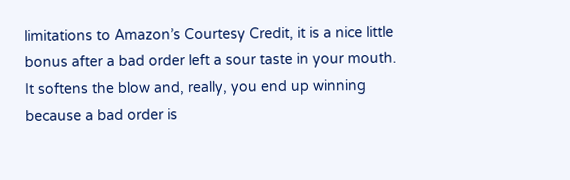limitations to Amazon’s Courtesy Credit, it is a nice little bonus after a bad order left a sour taste in your mouth. It softens the blow and, really, you end up winning because a bad order is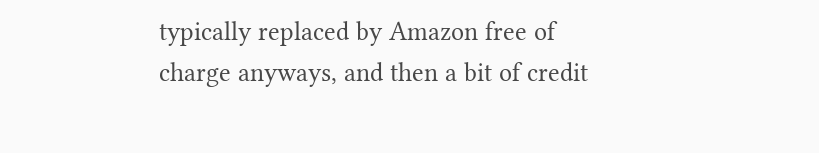typically replaced by Amazon free of charge anyways, and then a bit of credit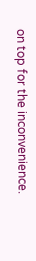on top for the inconvenience.